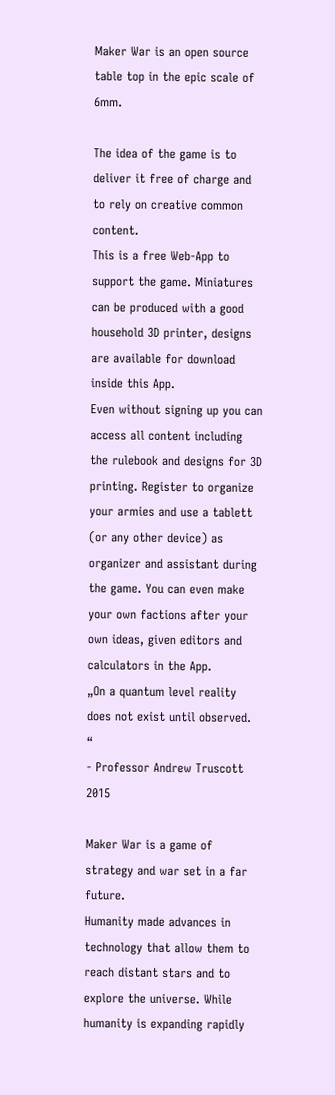Maker War is an open source table top in the epic scale of 6mm.

The idea of the game is to deliver it free of charge and to rely on creative common content.
This is a free Web-App to support the game. Miniatures can be produced with a good household 3D printer, designs are available for download inside this App.
Even without signing up you can access all content including the rulebook and designs for 3D printing. Register to organize your armies and use a tablett (or any other device) as organizer and assistant during the game. You can even make your own factions after your own ideas, given editors and calculators in the App.
„On a quantum level reality does not exist until observed. “
- Professor Andrew Truscott 2015

Maker War is a game of strategy and war set in a far future.
Humanity made advances in technology that allow them to reach distant stars and to explore the universe. While humanity is expanding rapidly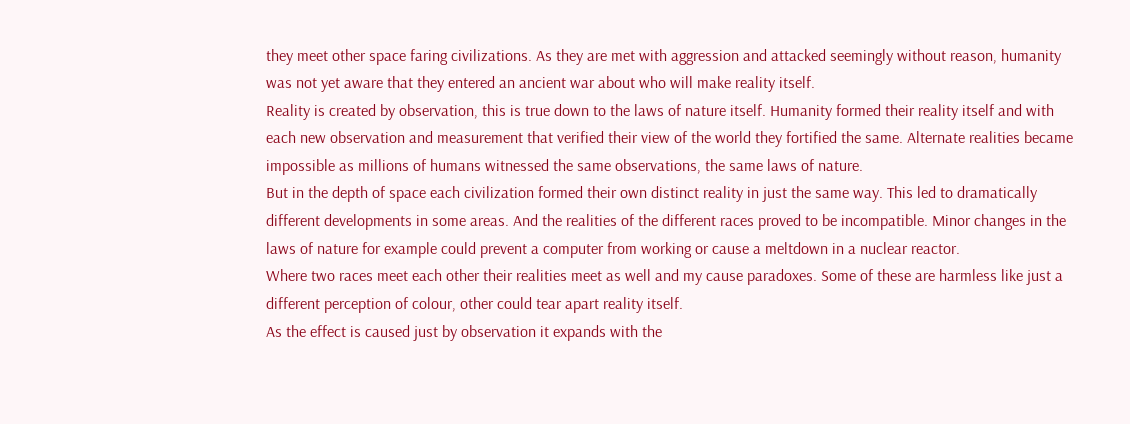they meet other space faring civilizations. As they are met with aggression and attacked seemingly without reason, humanity was not yet aware that they entered an ancient war about who will make reality itself.
Reality is created by observation, this is true down to the laws of nature itself. Humanity formed their reality itself and with each new observation and measurement that verified their view of the world they fortified the same. Alternate realities became impossible as millions of humans witnessed the same observations, the same laws of nature.
But in the depth of space each civilization formed their own distinct reality in just the same way. This led to dramatically different developments in some areas. And the realities of the different races proved to be incompatible. Minor changes in the laws of nature for example could prevent a computer from working or cause a meltdown in a nuclear reactor.
Where two races meet each other their realities meet as well and my cause paradoxes. Some of these are harmless like just a different perception of colour, other could tear apart reality itself.
As the effect is caused just by observation it expands with the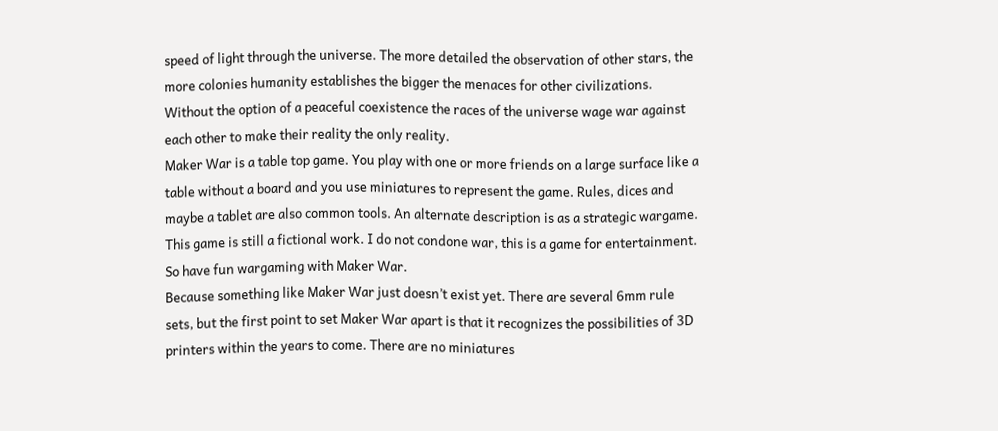speed of light through the universe. The more detailed the observation of other stars, the more colonies humanity establishes the bigger the menaces for other civilizations. Without the option of a peaceful coexistence the races of the universe wage war against each other to make their reality the only reality.
Maker War is a table top game. You play with one or more friends on a large surface like a table without a board and you use miniatures to represent the game. Rules, dices and maybe a tablet are also common tools. An alternate description is as a strategic wargame. This game is still a fictional work. I do not condone war, this is a game for entertainment. So have fun wargaming with Maker War.
Because something like Maker War just doesn’t exist yet. There are several 6mm rule sets, but the first point to set Maker War apart is that it recognizes the possibilities of 3D printers within the years to come. There are no miniatures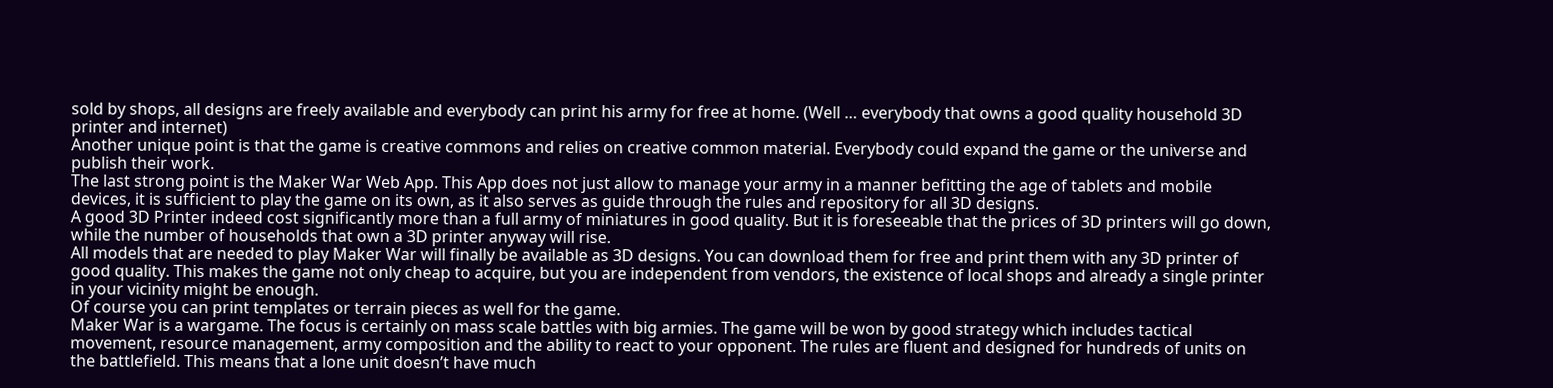sold by shops, all designs are freely available and everybody can print his army for free at home. (Well … everybody that owns a good quality household 3D printer and internet)
Another unique point is that the game is creative commons and relies on creative common material. Everybody could expand the game or the universe and publish their work.
The last strong point is the Maker War Web App. This App does not just allow to manage your army in a manner befitting the age of tablets and mobile devices, it is sufficient to play the game on its own, as it also serves as guide through the rules and repository for all 3D designs.
A good 3D Printer indeed cost significantly more than a full army of miniatures in good quality. But it is foreseeable that the prices of 3D printers will go down, while the number of households that own a 3D printer anyway will rise.
All models that are needed to play Maker War will finally be available as 3D designs. You can download them for free and print them with any 3D printer of good quality. This makes the game not only cheap to acquire, but you are independent from vendors, the existence of local shops and already a single printer in your vicinity might be enough.
Of course you can print templates or terrain pieces as well for the game.
Maker War is a wargame. The focus is certainly on mass scale battles with big armies. The game will be won by good strategy which includes tactical movement, resource management, army composition and the ability to react to your opponent. The rules are fluent and designed for hundreds of units on the battlefield. This means that a lone unit doesn’t have much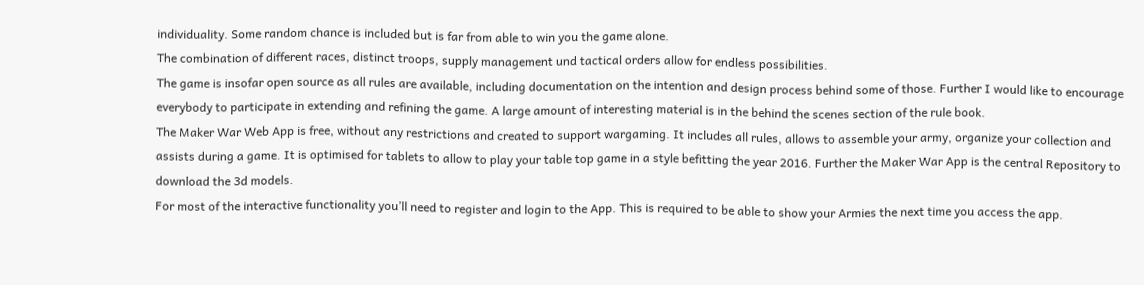individuality. Some random chance is included but is far from able to win you the game alone.
The combination of different races, distinct troops, supply management und tactical orders allow for endless possibilities.
The game is insofar open source as all rules are available, including documentation on the intention and design process behind some of those. Further I would like to encourage everybody to participate in extending and refining the game. A large amount of interesting material is in the behind the scenes section of the rule book.
The Maker War Web App is free, without any restrictions and created to support wargaming. It includes all rules, allows to assemble your army, organize your collection and assists during a game. It is optimised for tablets to allow to play your table top game in a style befitting the year 2016. Further the Maker War App is the central Repository to download the 3d models.
For most of the interactive functionality you’ll need to register and login to the App. This is required to be able to show your Armies the next time you access the app.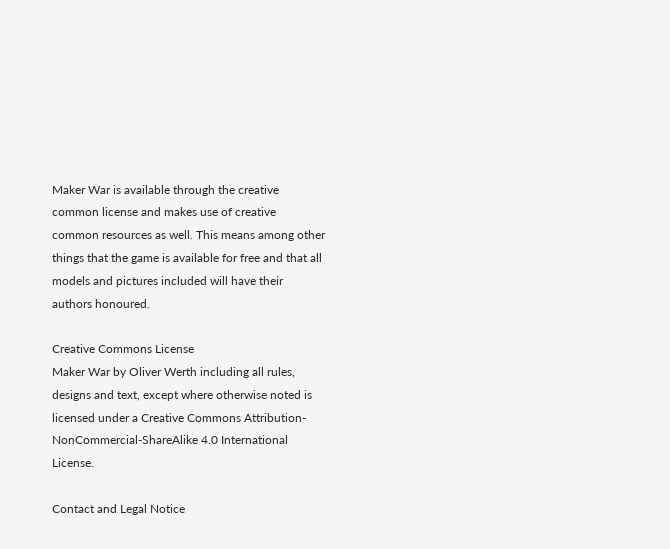Maker War is available through the creative common license and makes use of creative common resources as well. This means among other things that the game is available for free and that all models and pictures included will have their authors honoured.

Creative Commons License
Maker War by Oliver Werth including all rules, designs and text, except where otherwise noted is licensed under a Creative Commons Attribution-NonCommercial-ShareAlike 4.0 International License.

Contact and Legal Notice